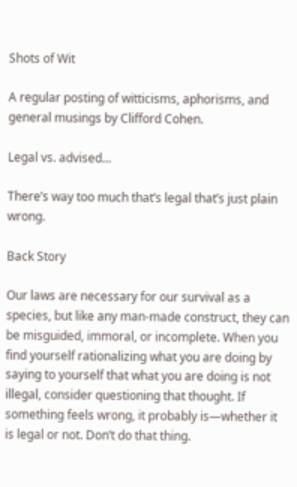Shots of Wit

A regular posting of witticisms, aphorisms, and general musings by Clifford Cohen.

Legal vs. advised…

There’s way too much that’s legal that’s just plain wrong.

Back Story

Our laws are necessary for our survival as a species, but like any man-made construct, they can be misguided, immoral, or incomplete. When you find yourself rationalizing what you are doing by saying to yourself that what you are doing is not illegal, consider questioning that thought. If something feels wrong, it probably is—whether it is legal or not. Don’t do that thing.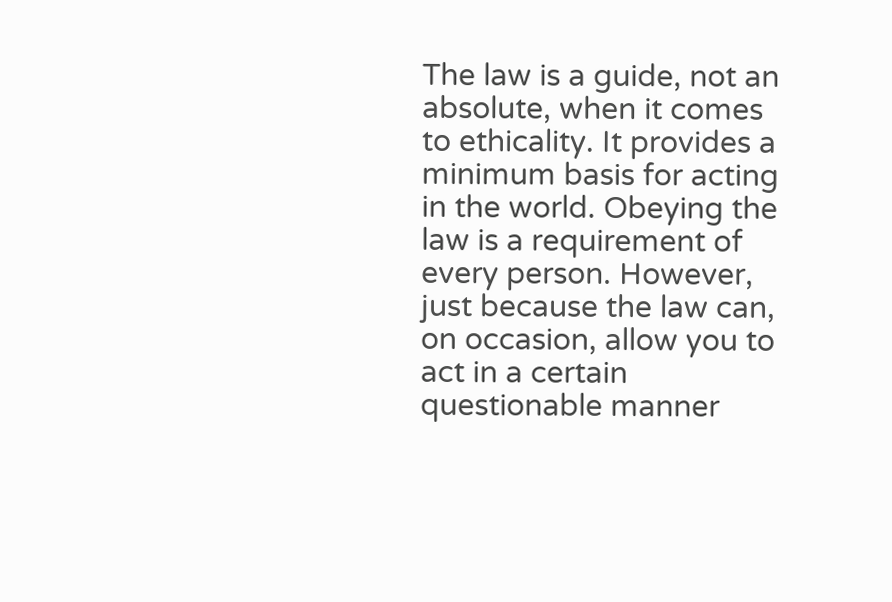The law is a guide, not an absolute, when it comes to ethicality. It provides a minimum basis for acting in the world. Obeying the law is a requirement of every person. However, just because the law can, on occasion, allow you to act in a certain questionable manner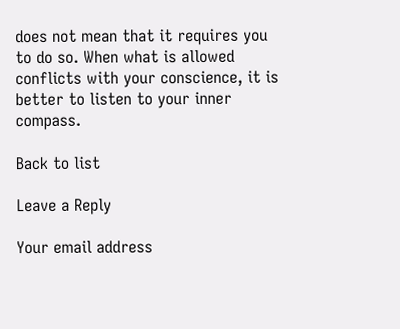does not mean that it requires you to do so. When what is allowed conflicts with your conscience, it is better to listen to your inner compass.

Back to list

Leave a Reply

Your email address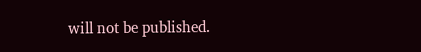will not be published.